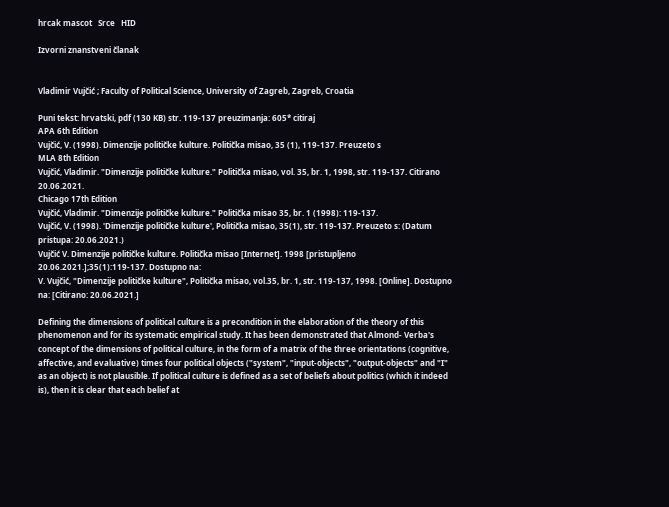hrcak mascot   Srce   HID

Izvorni znanstveni članak


Vladimir Vujčić ; Faculty of Political Science, University of Zagreb, Zagreb, Croatia

Puni tekst: hrvatski, pdf (130 KB) str. 119-137 preuzimanja: 605* citiraj
APA 6th Edition
Vujčić, V. (1998). Dimenzije političke kulture. Politička misao, 35 (1), 119-137. Preuzeto s
MLA 8th Edition
Vujčić, Vladimir. "Dimenzije političke kulture." Politička misao, vol. 35, br. 1, 1998, str. 119-137. Citirano 20.06.2021.
Chicago 17th Edition
Vujčić, Vladimir. "Dimenzije političke kulture." Politička misao 35, br. 1 (1998): 119-137.
Vujčić, V. (1998). 'Dimenzije političke kulture', Politička misao, 35(1), str. 119-137. Preuzeto s: (Datum pristupa: 20.06.2021.)
Vujčić V. Dimenzije političke kulture. Politička misao [Internet]. 1998 [pristupljeno 20.06.2021.];35(1):119-137. Dostupno na:
V. Vujčić, "Dimenzije političke kulture", Politička misao, vol.35, br. 1, str. 119-137, 1998. [Online]. Dostupno na: [Citirano: 20.06.2021.]

Defining the dimensions of political culture is a precondition in the elaboration of the theory of this phenomenon and for its systematic empirical study. It has been demonstrated that Almond- Verba's concept of the dimensions of political culture, in the form of a matrix of the three orientations (cognitive, affective, and evaluative) times four political objects ("system", "input-objects", "output-objects" and "I" as an object) is not plausible. If political culture is defined as a set of beliefs about politics (which it indeed is), then it is clear that each belief at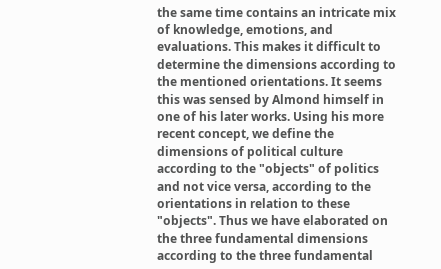the same time contains an intricate mix of knowledge, emotions, and evaluations. This makes it difficult to determine the dimensions according to the mentioned orientations. It seems this was sensed by Almond himself in one of his later works. Using his more recent concept, we define the dimensions of political culture according to the "objects" of politics and not vice versa, according to the orientations in relation to these "objects". Thus we have elaborated on the three fundamental dimensions according to the three fundamental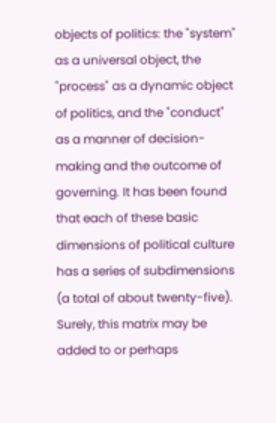objects of politics: the "system" as a universal object, the "process" as a dynamic object of politics, and the "conduct" as a manner of decision-making and the outcome of governing. It has been found that each of these basic dimensions of political culture has a series of subdimensions (a total of about twenty-five). Surely, this matrix may be added to or perhaps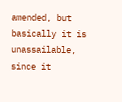amended, but basically it is unassailable, since it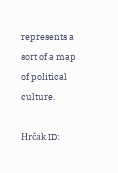represents a sort of a map of political culture.

Hrčak ID: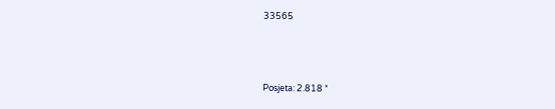33565



Posjeta: 2.818 *